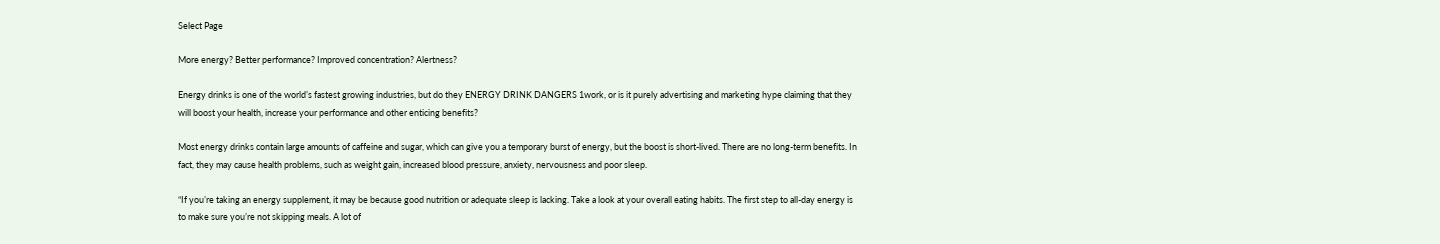Select Page

More energy? Better performance? Improved concentration? Alertness?

Energy drinks is one of the world’s fastest growing industries, but do they ENERGY DRINK DANGERS 1work, or is it purely advertising and marketing hype claiming that they will boost your health, increase your performance and other enticing benefits?

Most energy drinks contain large amounts of caffeine and sugar, which can give you a temporary burst of energy, but the boost is short-lived. There are no long-term benefits. In fact, they may cause health problems, such as weight gain, increased blood pressure, anxiety, nervousness and poor sleep.

“If you’re taking an energy supplement, it may be because good nutrition or adequate sleep is lacking. Take a look at your overall eating habits. The first step to all-day energy is to make sure you’re not skipping meals. A lot of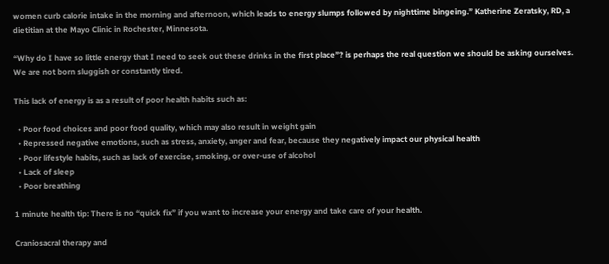women curb calorie intake in the morning and afternoon, which leads to energy slumps followed by nighttime bingeing.” Katherine Zeratsky, RD, a dietitian at the Mayo Clinic in Rochester, Minnesota.

“Why do I have so little energy that I need to seek out these drinks in the first place”? is perhaps the real question we should be asking ourselves. We are not born sluggish or constantly tired.

This lack of energy is as a result of poor health habits such as:

  • Poor food choices and poor food quality, which may also result in weight gain
  • Repressed negative emotions, such as stress, anxiety, anger and fear, because they negatively impact our physical health
  • Poor lifestyle habits, such as lack of exercise, smoking, or over-use of alcohol
  • Lack of sleep
  • Poor breathing

1 minute health tip: There is no “quick fix” if you want to increase your energy and take care of your health.

Craniosacral therapy and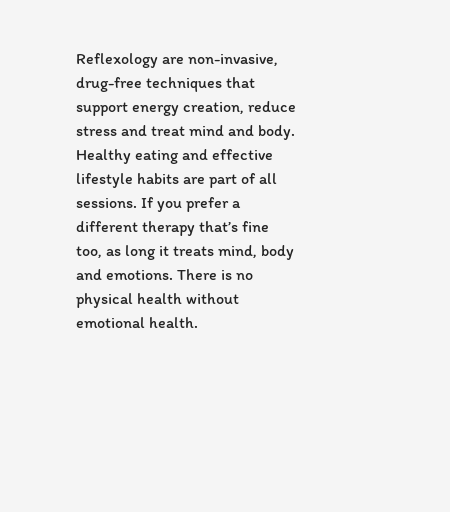Reflexology are non-invasive, drug-free techniques that support energy creation, reduce stress and treat mind and body. Healthy eating and effective lifestyle habits are part of all sessions. If you prefer a different therapy that’s fine too, as long it treats mind, body and emotions. There is no physical health without emotional health.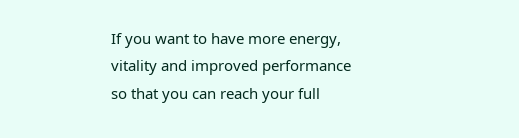If you want to have more energy, vitality and improved performance so that you can reach your full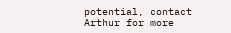potential, contact Arthur for more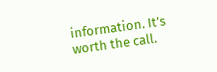information. It’s worth the call.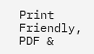Print Friendly, PDF &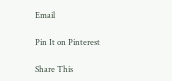Email

Pin It on Pinterest

Share This